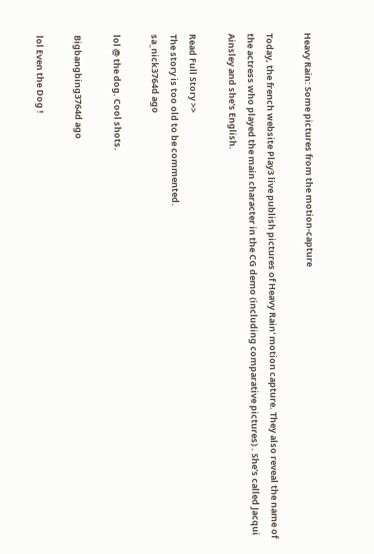Heavy Rain: Some pictures from the motion-capture

Today, the french website Play3 live publish pictures of Heavy Rain' motion capture. They also reveal the name of the actress who played the main character in the CG demo (including comparative pictures) . She's called Jacqui Ainsley and she's English.

Read Full Story >>
The story is too old to be commented.
sa_nick3764d ago

lol @ the dog. Cool shots.

Bigbangbing3764d ago

lol Even the Dog !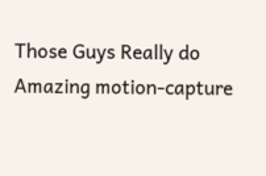Those Guys Really do Amazing motion-capture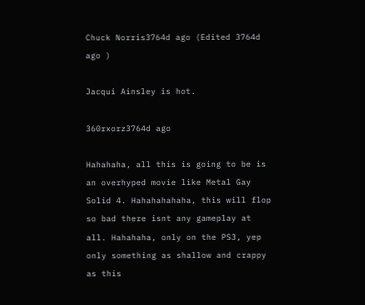Chuck Norris3764d ago (Edited 3764d ago )

Jacqui Ainsley is hot.

360rxorz3764d ago

Hahahaha, all this is going to be is an overhyped movie like Metal Gay Solid 4. Hahahahahaha, this will flop so bad there isnt any gameplay at all. Hahahaha, only on the PS3, yep only something as shallow and crappy as this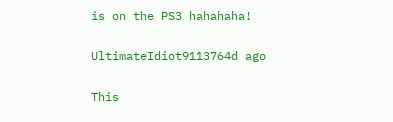is on the PS3 hahahaha!

UltimateIdiot9113764d ago

This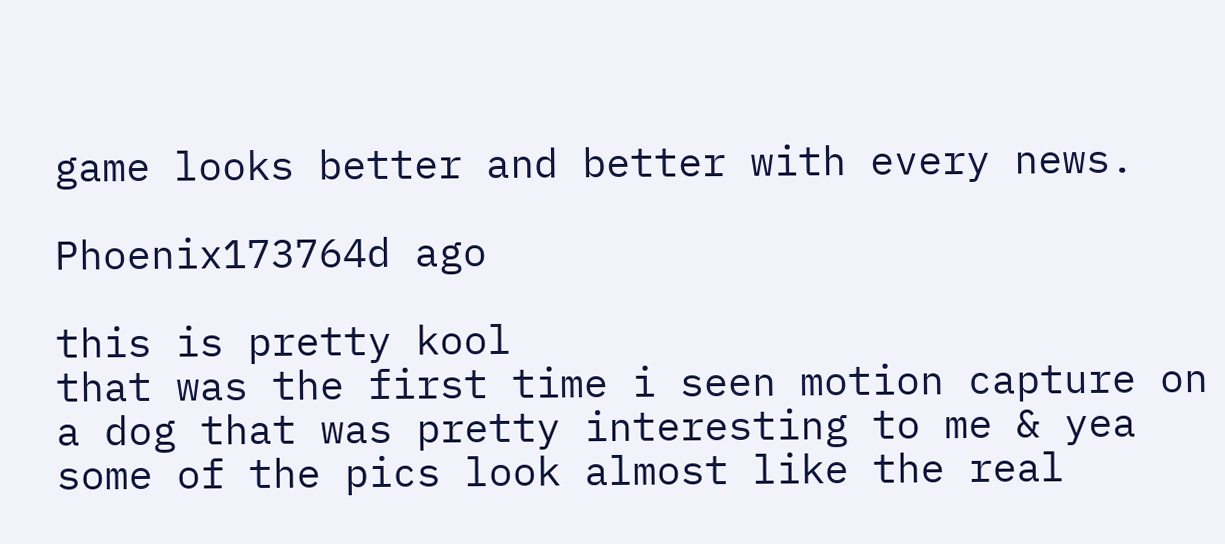game looks better and better with every news.

Phoenix173764d ago

this is pretty kool
that was the first time i seen motion capture on a dog that was pretty interesting to me & yea some of the pics look almost like the real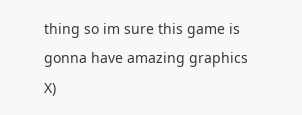thing so im sure this game is gonna have amazing graphics X)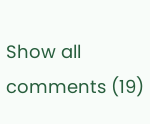Show all comments (19)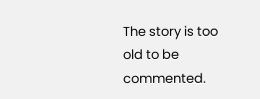The story is too old to be commented.